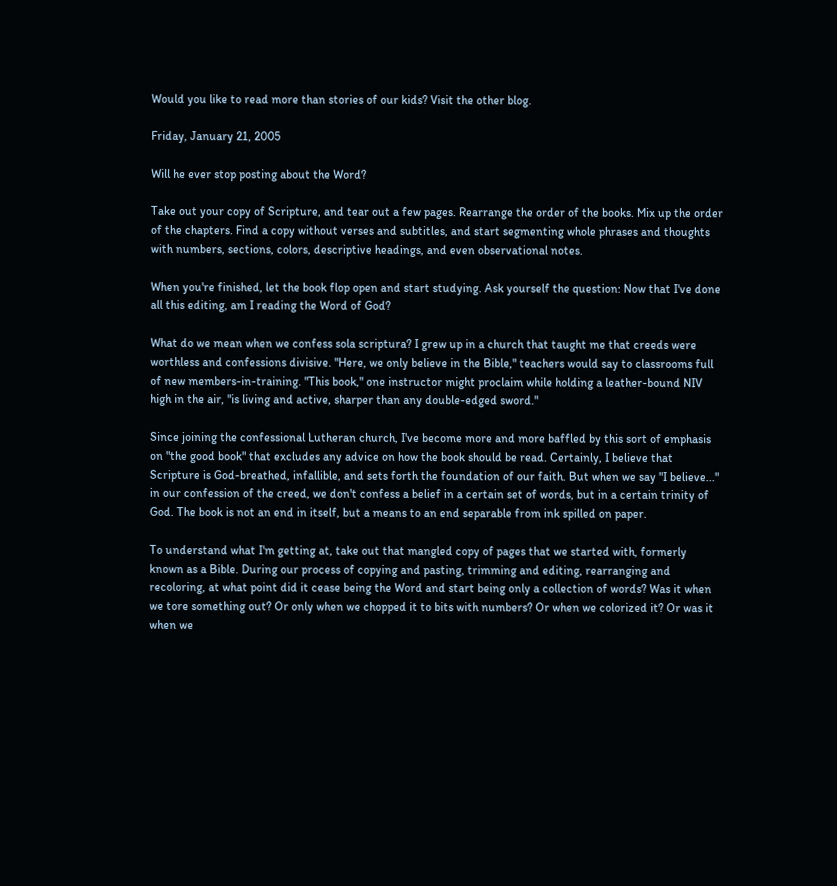Would you like to read more than stories of our kids? Visit the other blog.

Friday, January 21, 2005

Will he ever stop posting about the Word?

Take out your copy of Scripture, and tear out a few pages. Rearrange the order of the books. Mix up the order of the chapters. Find a copy without verses and subtitles, and start segmenting whole phrases and thoughts with numbers, sections, colors, descriptive headings, and even observational notes.

When you're finished, let the book flop open and start studying. Ask yourself the question: Now that I've done all this editing, am I reading the Word of God?

What do we mean when we confess sola scriptura? I grew up in a church that taught me that creeds were worthless and confessions divisive. "Here, we only believe in the Bible," teachers would say to classrooms full of new members-in-training. "This book," one instructor might proclaim while holding a leather-bound NIV high in the air, "is living and active, sharper than any double-edged sword."

Since joining the confessional Lutheran church, I've become more and more baffled by this sort of emphasis on "the good book" that excludes any advice on how the book should be read. Certainly, I believe that Scripture is God-breathed, infallible, and sets forth the foundation of our faith. But when we say "I believe..." in our confession of the creed, we don't confess a belief in a certain set of words, but in a certain trinity of God. The book is not an end in itself, but a means to an end separable from ink spilled on paper.

To understand what I'm getting at, take out that mangled copy of pages that we started with, formerly known as a Bible. During our process of copying and pasting, trimming and editing, rearranging and recoloring, at what point did it cease being the Word and start being only a collection of words? Was it when we tore something out? Or only when we chopped it to bits with numbers? Or when we colorized it? Or was it when we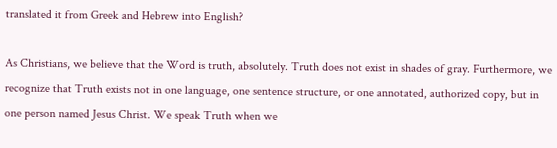translated it from Greek and Hebrew into English?

As Christians, we believe that the Word is truth, absolutely. Truth does not exist in shades of gray. Furthermore, we recognize that Truth exists not in one language, one sentence structure, or one annotated, authorized copy, but in one person named Jesus Christ. We speak Truth when we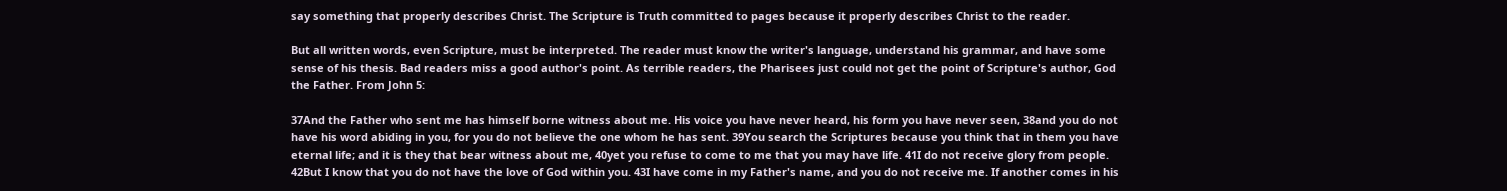say something that properly describes Christ. The Scripture is Truth committed to pages because it properly describes Christ to the reader.

But all written words, even Scripture, must be interpreted. The reader must know the writer's language, understand his grammar, and have some sense of his thesis. Bad readers miss a good author's point. As terrible readers, the Pharisees just could not get the point of Scripture's author, God the Father. From John 5:

37And the Father who sent me has himself borne witness about me. His voice you have never heard, his form you have never seen, 38and you do not have his word abiding in you, for you do not believe the one whom he has sent. 39You search the Scriptures because you think that in them you have eternal life; and it is they that bear witness about me, 40yet you refuse to come to me that you may have life. 41I do not receive glory from people. 42But I know that you do not have the love of God within you. 43I have come in my Father's name, and you do not receive me. If another comes in his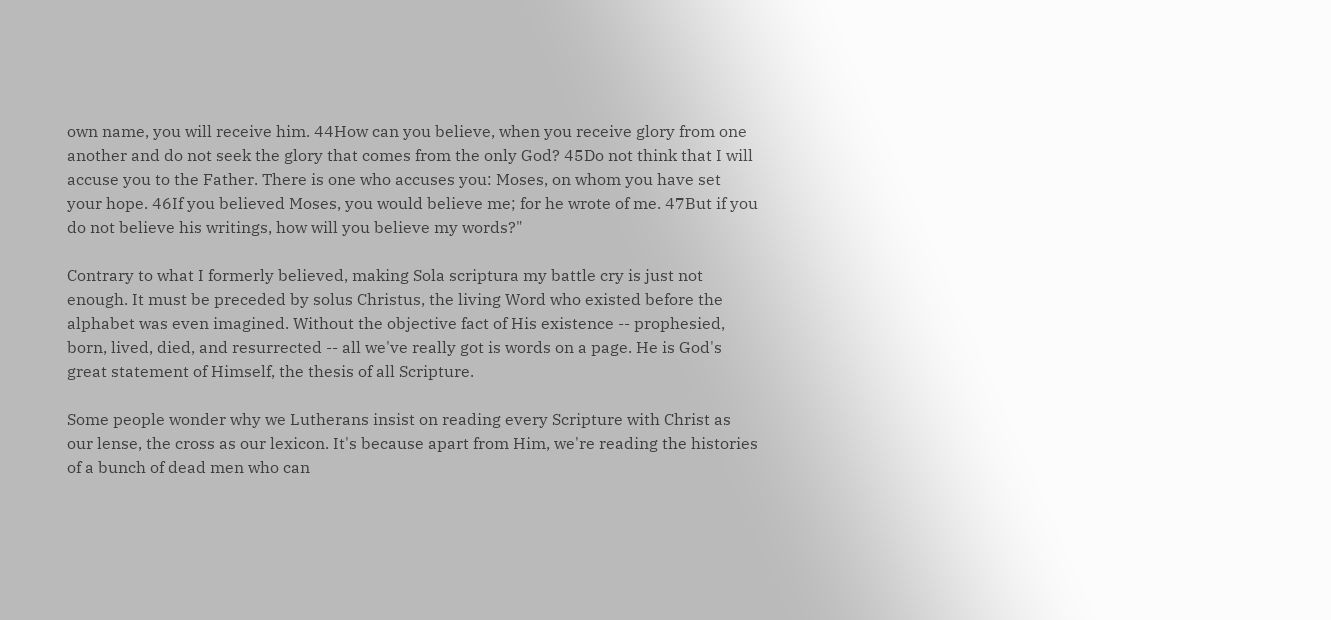own name, you will receive him. 44How can you believe, when you receive glory from one another and do not seek the glory that comes from the only God? 45Do not think that I will accuse you to the Father. There is one who accuses you: Moses, on whom you have set your hope. 46If you believed Moses, you would believe me; for he wrote of me. 47But if you do not believe his writings, how will you believe my words?"

Contrary to what I formerly believed, making Sola scriptura my battle cry is just not enough. It must be preceded by solus Christus, the living Word who existed before the alphabet was even imagined. Without the objective fact of His existence -- prophesied, born, lived, died, and resurrected -- all we've really got is words on a page. He is God's great statement of Himself, the thesis of all Scripture.

Some people wonder why we Lutherans insist on reading every Scripture with Christ as our lense, the cross as our lexicon. It's because apart from Him, we're reading the histories of a bunch of dead men who can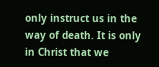only instruct us in the way of death. It is only in Christ that we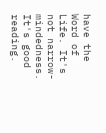have the Word of Life. It's not narrow-mindedness. It's good reading.